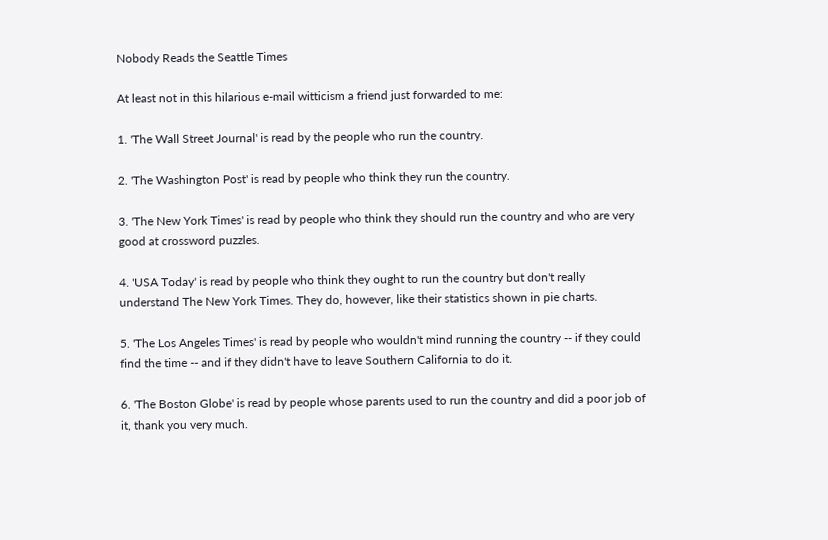Nobody Reads the Seattle Times

At least not in this hilarious e-mail witticism a friend just forwarded to me:

1. 'The Wall Street Journal' is read by the people who run the country.

2. 'The Washington Post' is read by people who think they run the country.

3. 'The New York Times' is read by people who think they should run the country and who are very good at crossword puzzles.

4. 'USA Today' is read by people who think they ought to run the country but don't really understand The New York Times. They do, however, like their statistics shown in pie charts.

5. 'The Los Angeles Times' is read by people who wouldn't mind running the country -- if they could find the time -- and if they didn't have to leave Southern California to do it.

6. 'The Boston Globe' is read by people whose parents used to run the country and did a poor job of it, thank you very much.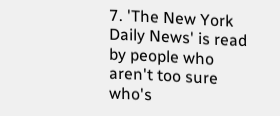7. 'The New York Daily News' is read by people who aren't too sure who's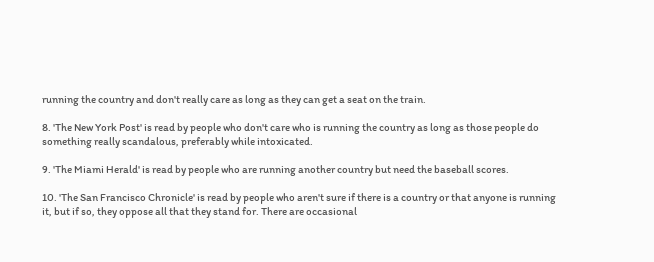running the country and don't really care as long as they can get a seat on the train.

8. 'The New York Post' is read by people who don't care who is running the country as long as those people do something really scandalous, preferably while intoxicated.

9. 'The Miami Herald' is read by people who are running another country but need the baseball scores.

10. 'The San Francisco Chronicle' is read by people who aren't sure if there is a country or that anyone is running it, but if so, they oppose all that they stand for. There are occasional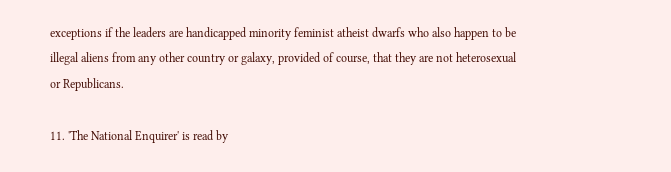exceptions if the leaders are handicapped minority feminist atheist dwarfs who also happen to be illegal aliens from any other country or galaxy, provided of course, that they are not heterosexual or Republicans.

11. 'The National Enquirer' is read by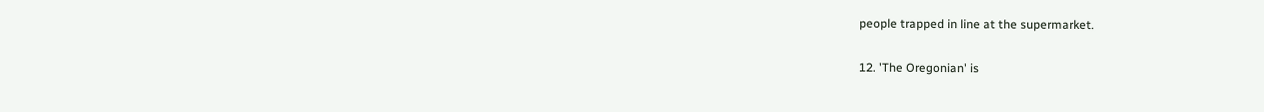people trapped in line at the supermarket.

12. 'The Oregonian' is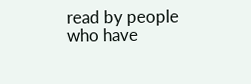read by people who have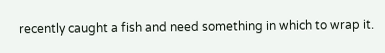recently caught a fish and need something in which to wrap it.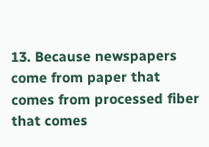13. Because newspapers come from paper that comes from processed fiber that comes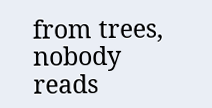from trees, nobody reads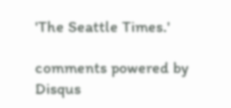'The Seattle Times.'

comments powered by Disqus